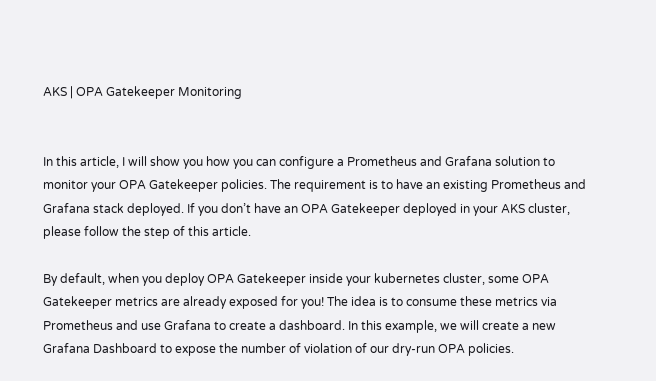AKS | OPA Gatekeeper Monitoring


In this article, I will show you how you can configure a Prometheus and Grafana solution to monitor your OPA Gatekeeper policies. The requirement is to have an existing Prometheus and Grafana stack deployed. If you don’t have an OPA Gatekeeper deployed in your AKS cluster, please follow the step of this article.

By default, when you deploy OPA Gatekeeper inside your kubernetes cluster, some OPA Gatekeeper metrics are already exposed for you! The idea is to consume these metrics via Prometheus and use Grafana to create a dashboard. In this example, we will create a new Grafana Dashboard to expose the number of violation of our dry-run OPA policies.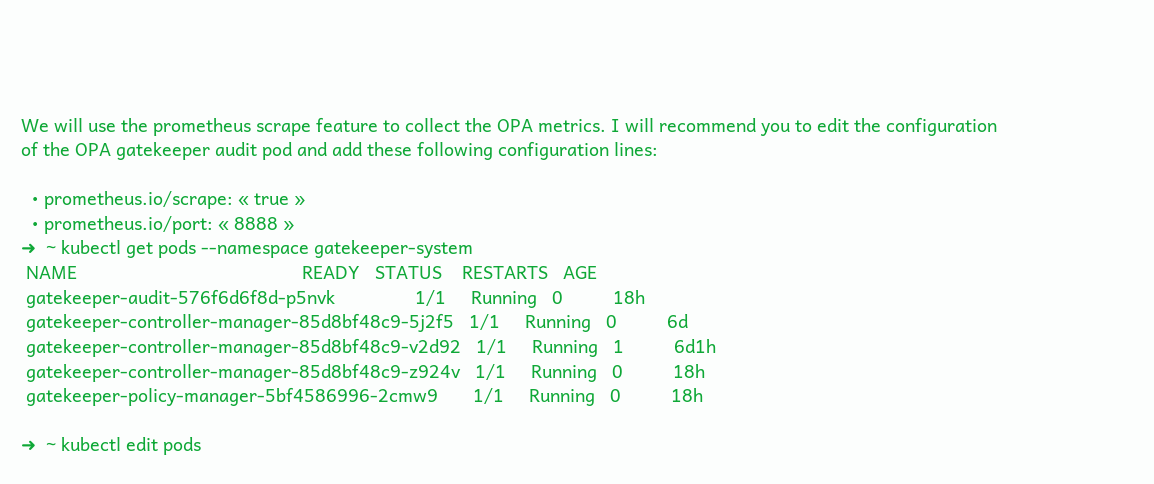We will use the prometheus scrape feature to collect the OPA metrics. I will recommend you to edit the configuration of the OPA gatekeeper audit pod and add these following configuration lines:

  • prometheus.io/scrape: « true »
  • prometheus.io/port: « 8888 »
➜  ~ kubectl get pods --namespace gatekeeper-system
 NAME                                             READY   STATUS    RESTARTS   AGE
 gatekeeper-audit-576f6d6f8d-p5nvk                1/1     Running   0          18h
 gatekeeper-controller-manager-85d8bf48c9-5j2f5   1/1     Running   0          6d
 gatekeeper-controller-manager-85d8bf48c9-v2d92   1/1     Running   1          6d1h
 gatekeeper-controller-manager-85d8bf48c9-z924v   1/1     Running   0          18h
 gatekeeper-policy-manager-5bf4586996-2cmw9       1/1     Running   0          18h

➜  ~ kubectl edit pods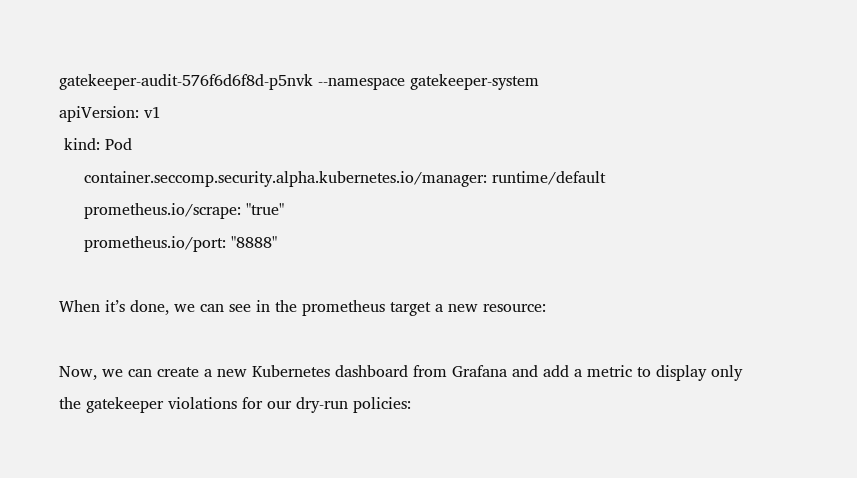gatekeeper-audit-576f6d6f8d-p5nvk --namespace gatekeeper-system
apiVersion: v1
 kind: Pod
     container.seccomp.security.alpha.kubernetes.io/manager: runtime/default
     prometheus.io/scrape: "true"
     prometheus.io/port: "8888"

When it’s done, we can see in the prometheus target a new resource:

Now, we can create a new Kubernetes dashboard from Grafana and add a metric to display only the gatekeeper violations for our dry-run policies: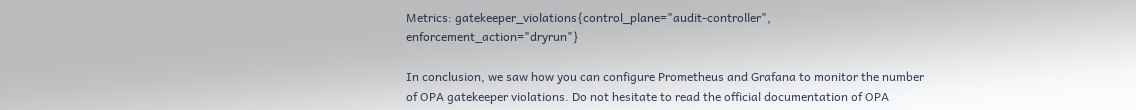Metrics: gatekeeper_violations{control_plane="audit-controller", enforcement_action="dryrun"}

In conclusion, we saw how you can configure Prometheus and Grafana to monitor the number of OPA gatekeeper violations. Do not hesitate to read the official documentation of OPA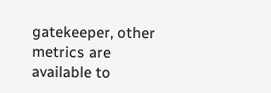gatekeeper, other metrics are available to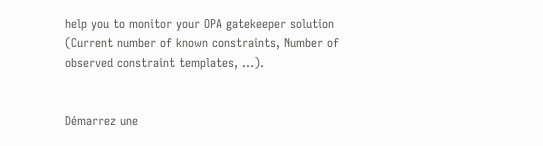help you to monitor your OPA gatekeeper solution (Current number of known constraints, Number of observed constraint templates, …).


Démarrez une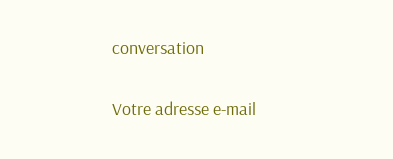conversation

Votre adresse e-mail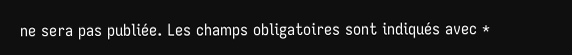ne sera pas publiée. Les champs obligatoires sont indiqués avec *